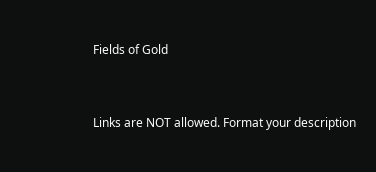Fields of Gold


Links are NOT allowed. Format your description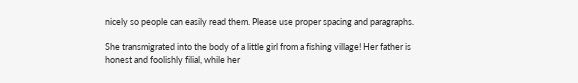nicely so people can easily read them. Please use proper spacing and paragraphs.

She transmigrated into the body of a little girl from a fishing village! Her father is honest and foolishly filial, while her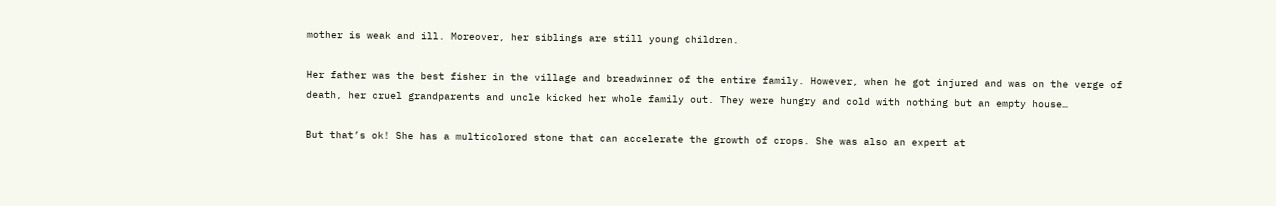mother is weak and ill. Moreover, her siblings are still young children.

Her father was the best fisher in the village and breadwinner of the entire family. However, when he got injured and was on the verge of death, her cruel grandparents and uncle kicked her whole family out. They were hungry and cold with nothing but an empty house…

But that’s ok! She has a multicolored stone that can accelerate the growth of crops. She was also an expert at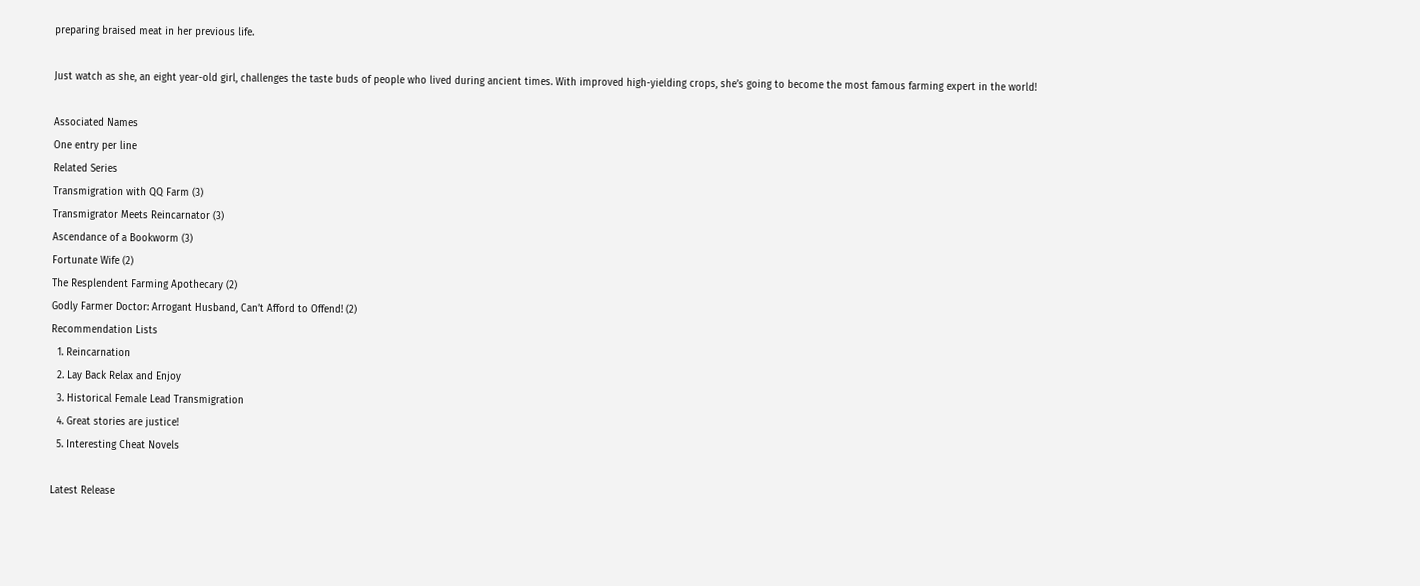preparing braised meat in her previous life.

Just watch as she, an eight year-old girl, challenges the taste buds of people who lived during ancient times. With improved high-yielding crops, she’s going to become the most famous farming expert in the world!

Associated Names
One entry per line
Related Series
Transmigration with QQ Farm (3)
Transmigrator Meets Reincarnator (3)
Ascendance of a Bookworm (3)
Fortunate Wife (2)
The Resplendent Farming Apothecary (2)
Godly Farmer Doctor: Arrogant Husband, Can’t Afford to Offend! (2)
Recommendation Lists
  1. Reincarnation
  2. Lay Back Relax and Enjoy
  3. Historical Female Lead Transmigration
  4. Great stories are justice!
  5. Interesting Cheat Novels

Latest Release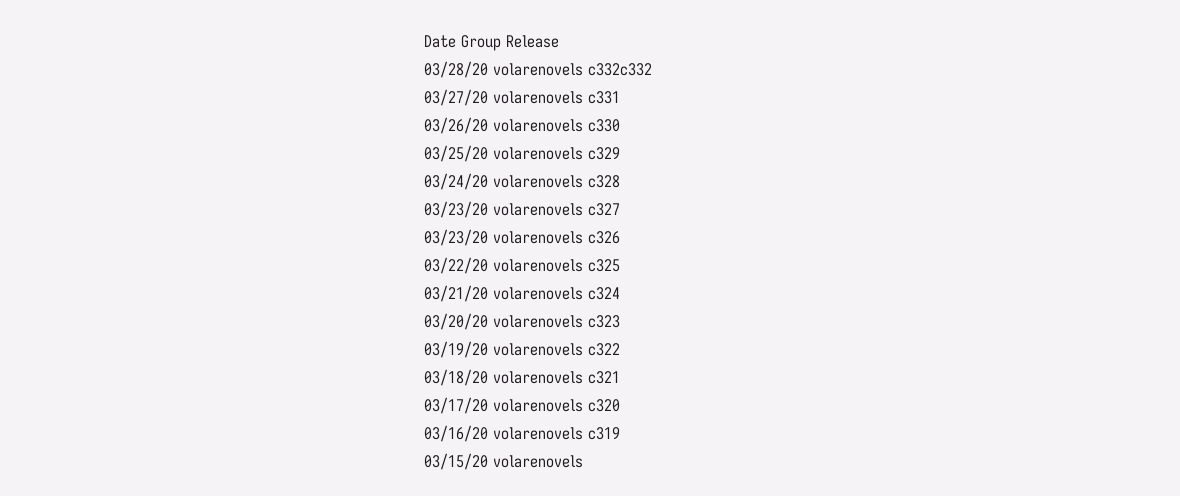Date Group Release
03/28/20 volarenovels c332c332
03/27/20 volarenovels c331
03/26/20 volarenovels c330
03/25/20 volarenovels c329
03/24/20 volarenovels c328
03/23/20 volarenovels c327
03/23/20 volarenovels c326
03/22/20 volarenovels c325
03/21/20 volarenovels c324
03/20/20 volarenovels c323
03/19/20 volarenovels c322
03/18/20 volarenovels c321
03/17/20 volarenovels c320
03/16/20 volarenovels c319
03/15/20 volarenovels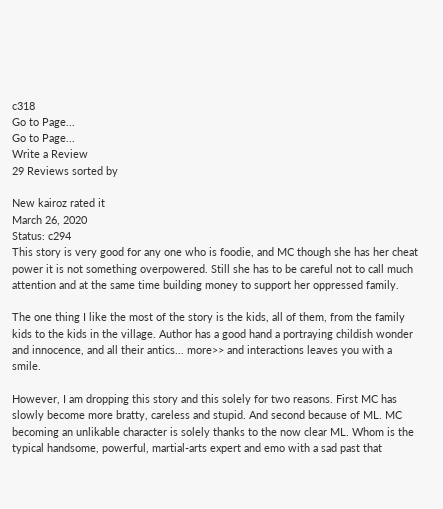c318
Go to Page...
Go to Page...
Write a Review
29 Reviews sorted by

New kairoz rated it
March 26, 2020
Status: c294
This story is very good for any one who is foodie, and MC though she has her cheat power it is not something overpowered. Still she has to be careful not to call much attention and at the same time building money to support her oppressed family.

The one thing I like the most of the story is the kids, all of them, from the family kids to the kids in the village. Author has a good hand a portraying childish wonder and innocence, and all their antics... more>> and interactions leaves you with a smile.

However, I am dropping this story and this solely for two reasons. First MC has slowly become more bratty, careless and stupid. And second because of ML. MC becoming an unlikable character is solely thanks to the now clear ML. Whom is the typical handsome, powerful, martial-arts expert and emo with a sad past that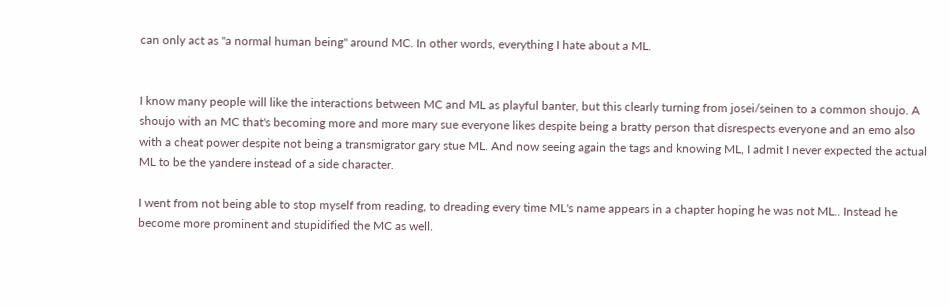can only act as "a normal human being" around MC. In other words, everything I hate about a ML.


I know many people will like the interactions between MC and ML as playful banter, but this clearly turning from josei/seinen to a common shoujo. A shoujo with an MC that's becoming more and more mary sue everyone likes despite being a bratty person that disrespects everyone and an emo also with a cheat power despite not being a transmigrator gary stue ML. And now seeing again the tags and knowing ML, I admit I never expected the actual ML to be the yandere instead of a side character.

I went from not being able to stop myself from reading, to dreading every time ML's name appears in a chapter hoping he was not ML.. Instead he become more prominent and stupidified the MC as well.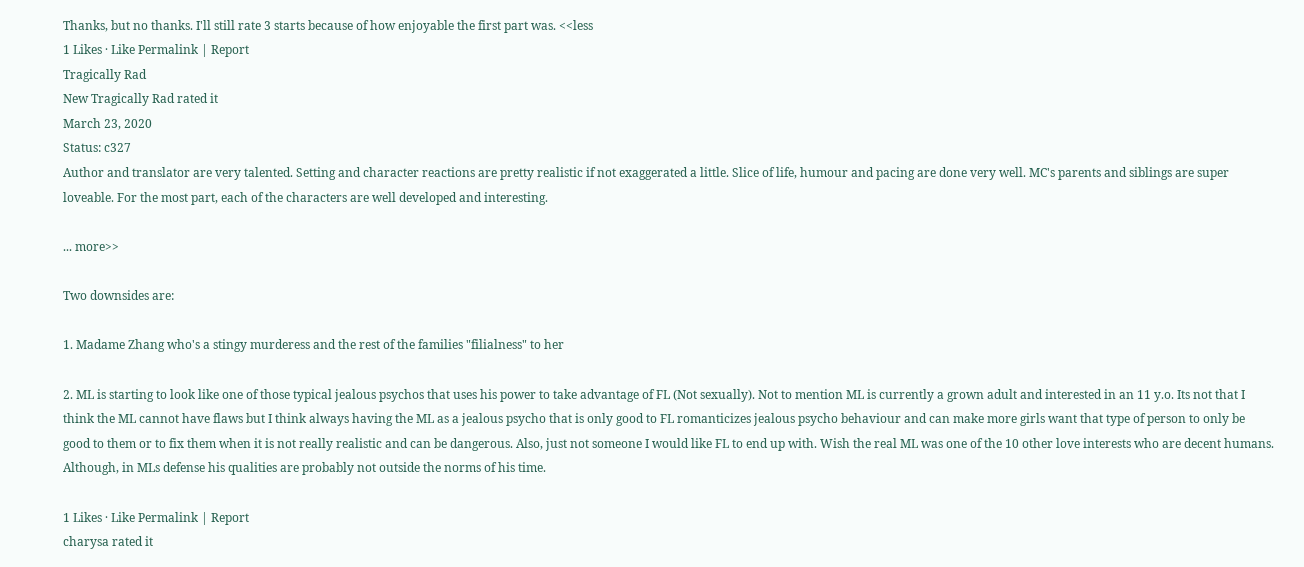Thanks, but no thanks. I'll still rate 3 starts because of how enjoyable the first part was. <<less
1 Likes · Like Permalink | Report
Tragically Rad
New Tragically Rad rated it
March 23, 2020
Status: c327
Author and translator are very talented. Setting and character reactions are pretty realistic if not exaggerated a little. Slice of life, humour and pacing are done very well. MC's parents and siblings are super loveable. For the most part, each of the characters are well developed and interesting.

... more>>

Two downsides are:

1. Madame Zhang who's a stingy murderess and the rest of the families "filialness" to her

2. ML is starting to look like one of those typical jealous psychos that uses his power to take advantage of FL (Not sexually). Not to mention ML is currently a grown adult and interested in an 11 y.o. Its not that I think the ML cannot have flaws but I think always having the ML as a jealous psycho that is only good to FL romanticizes jealous psycho behaviour and can make more girls want that type of person to only be good to them or to fix them when it is not really realistic and can be dangerous. Also, just not someone I would like FL to end up with. Wish the real ML was one of the 10 other love interests who are decent humans. Although, in MLs defense his qualities are probably not outside the norms of his time.

1 Likes · Like Permalink | Report
charysa rated it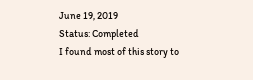June 19, 2019
Status: Completed
I found most of this story to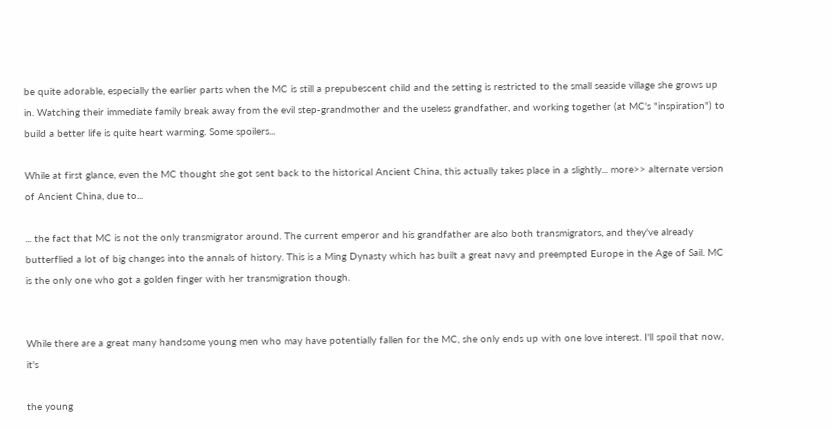be quite adorable, especially the earlier parts when the MC is still a prepubescent child and the setting is restricted to the small seaside village she grows up in. Watching their immediate family break away from the evil step-grandmother and the useless grandfather, and working together (at MC's "inspiration") to build a better life is quite heart warming. Some spoilers...

While at first glance, even the MC thought she got sent back to the historical Ancient China, this actually takes place in a slightly... more>> alternate version of Ancient China, due to...

... the fact that MC is not the only transmigrator around. The current emperor and his grandfather are also both transmigrators, and they've already butterflied a lot of big changes into the annals of history. This is a Ming Dynasty which has built a great navy and preempted Europe in the Age of Sail. MC is the only one who got a golden finger with her transmigration though.


While there are a great many handsome young men who may have potentially fallen for the MC, she only ends up with one love interest. I'll spoil that now, it's

the young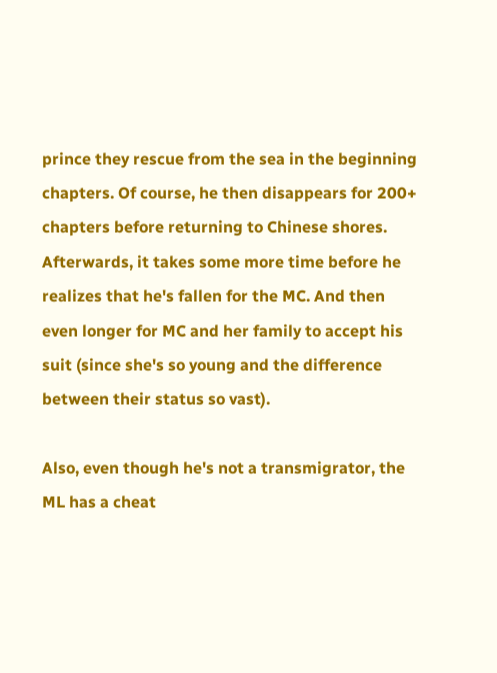prince they rescue from the sea in the beginning chapters. Of course, he then disappears for 200+ chapters before returning to Chinese shores. Afterwards, it takes some more time before he realizes that he's fallen for the MC. And then even longer for MC and her family to accept his suit (since she's so young and the difference between their status so vast).

Also, even though he's not a transmigrator, the ML has a cheat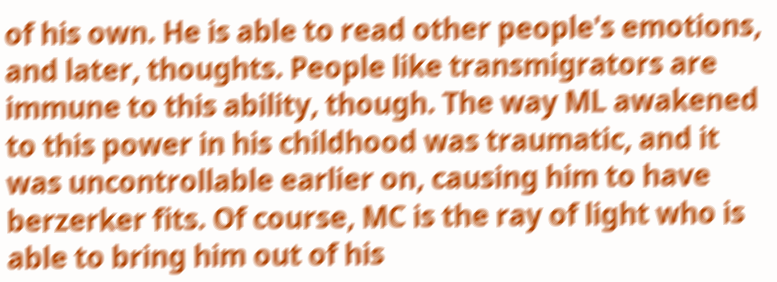of his own. He is able to read other people's emotions, and later, thoughts. People like transmigrators are immune to this ability, though. The way ML awakened to this power in his childhood was traumatic, and it was uncontrollable earlier on, causing him to have berzerker fits. Of course, MC is the ray of light who is able to bring him out of his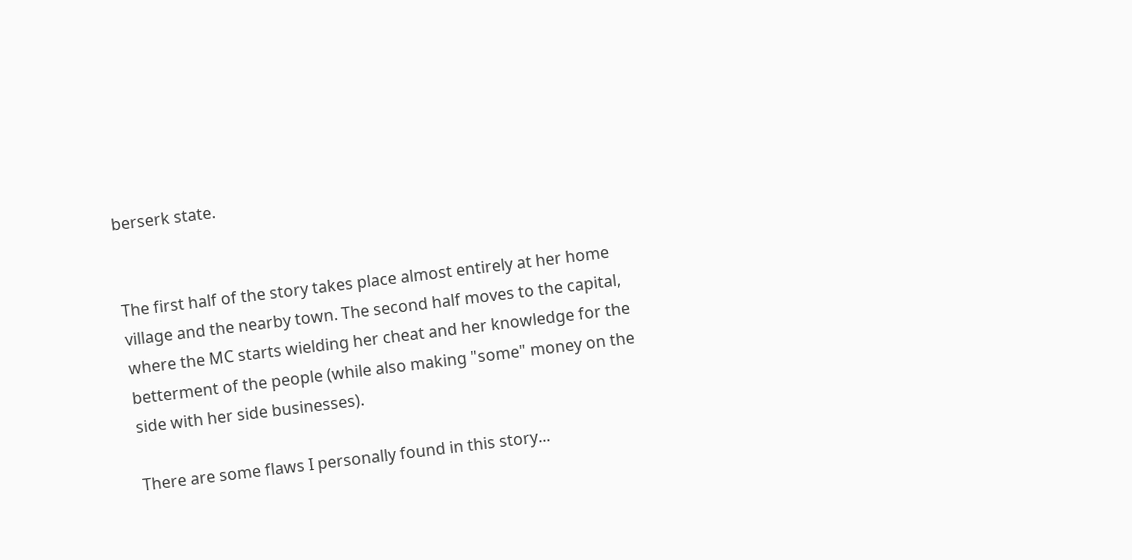berserk state.


The first half of the story takes place almost entirely at her home village and the nearby town. The second half moves to the capital, where the MC starts wielding her cheat and her knowledge for the betterment of the people (while also making "some" money on the side with her side businesses).

There are some flaws I personally found in this story...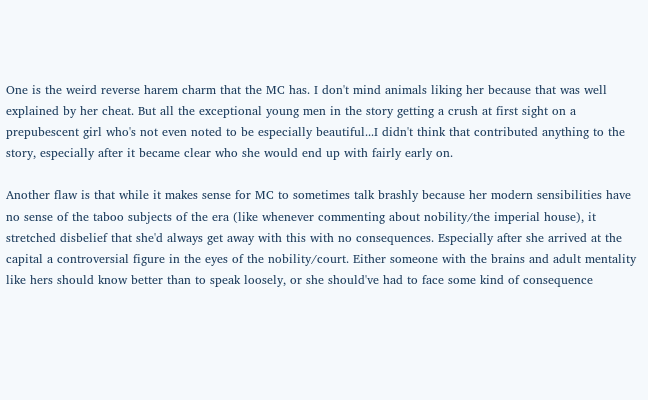One is the weird reverse harem charm that the MC has. I don't mind animals liking her because that was well explained by her cheat. But all the exceptional young men in the story getting a crush at first sight on a prepubescent girl who's not even noted to be especially beautiful...I didn't think that contributed anything to the story, especially after it became clear who she would end up with fairly early on.

Another flaw is that while it makes sense for MC to sometimes talk brashly because her modern sensibilities have no sense of the taboo subjects of the era (like whenever commenting about nobility/the imperial house), it stretched disbelief that she'd always get away with this with no consequences. Especially after she arrived at the capital a controversial figure in the eyes of the nobility/court. Either someone with the brains and adult mentality like hers should know better than to speak loosely, or she should've had to face some kind of consequence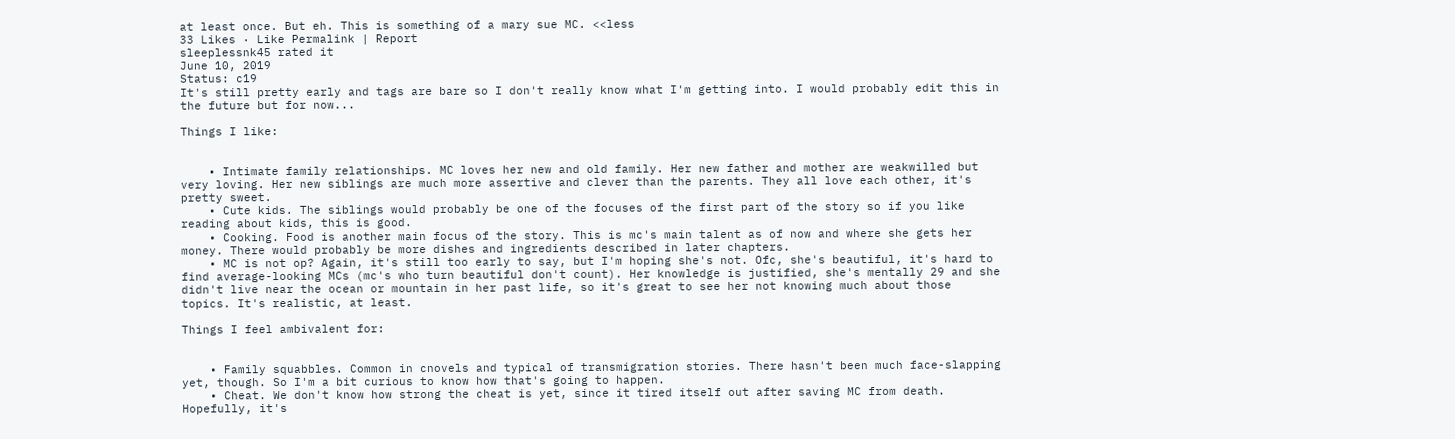at least once. But eh. This is something of a mary sue MC. <<less
33 Likes · Like Permalink | Report
sleeplessnk45 rated it
June 10, 2019
Status: c19
It's still pretty early and tags are bare so I don't really know what I'm getting into. I would probably edit this in the future but for now...

Things I like:


    • Intimate family relationships. MC loves her new and old family. Her new father and mother are weakwilled but very loving. Her new siblings are much more assertive and clever than the parents. They all love each other, it's pretty sweet.
    • Cute kids. The siblings would probably be one of the focuses of the first part of the story so if you like reading about kids, this is good.
    • Cooking. Food is another main focus of the story. This is mc's main talent as of now and where she gets her money. There would probably be more dishes and ingredients described in later chapters.
    • MC is not op? Again, it's still too early to say, but I'm hoping she's not. Ofc, she's beautiful, it's hard to find average-looking MCs (mc's who turn beautiful don't count). Her knowledge is justified, she's mentally 29 and she didn't live near the ocean or mountain in her past life, so it's great to see her not knowing much about those topics. It's realistic, at least.

Things I feel ambivalent for:


    • Family squabbles. Common in cnovels and typical of transmigration stories. There hasn't been much face-slapping yet, though. So I'm a bit curious to know how that's going to happen.
    • Cheat. We don't know how strong the cheat is yet, since it tired itself out after saving MC from death. Hopefully, it's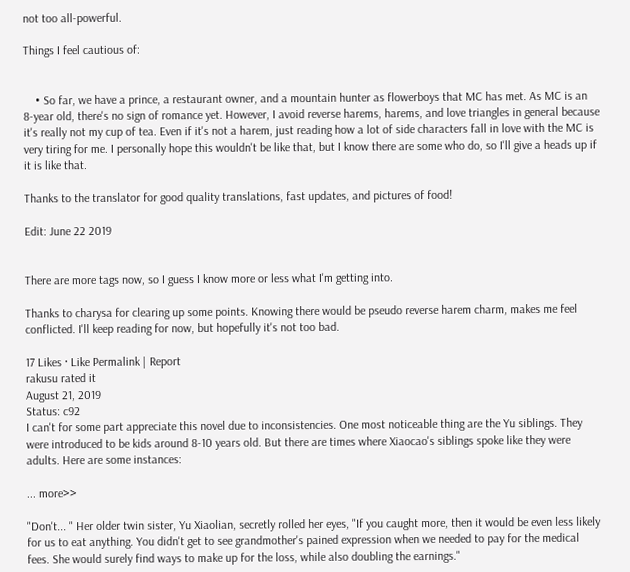not too all-powerful.

Things I feel cautious of:


    • So far, we have a prince, a restaurant owner, and a mountain hunter as flowerboys that MC has met. As MC is an 8-year old, there's no sign of romance yet. However, I avoid reverse harems, harems, and love triangles in general because it's really not my cup of tea. Even if it's not a harem, just reading how a lot of side characters fall in love with the MC is very tiring for me. I personally hope this wouldn't be like that, but I know there are some who do, so I'll give a heads up if it is like that.

Thanks to the translator for good quality translations, fast updates, and pictures of food!

Edit: June 22 2019


There are more tags now, so I guess I know more or less what I'm getting into.

Thanks to charysa for clearing up some points. Knowing there would be pseudo reverse harem charm, makes me feel conflicted. I'll keep reading for now, but hopefully it's not too bad.

17 Likes · Like Permalink | Report
rakusu rated it
August 21, 2019
Status: c92
I can't for some part appreciate this novel due to inconsistencies. One most noticeable thing are the Yu siblings. They were introduced to be kids around 8-10 years old. But there are times where Xiaocao's siblings spoke like they were adults. Here are some instances:

... more>>

"Don't... " Her older twin sister, Yu Xiaolian, secretly rolled her eyes, "If you caught more, then it would be even less likely for us to eat anything. You didn't get to see grandmother's pained expression when we needed to pay for the medical fees. She would surely find ways to make up for the loss, while also doubling the earnings."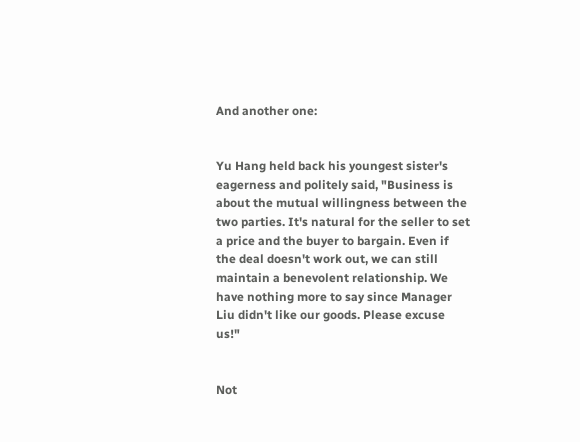And another one:


Yu Hang held back his youngest sister's eagerness and politely said, "Business is about the mutual willingness between the two parties. It's natural for the seller to set a price and the buyer to bargain. Even if the deal doesn't work out, we can still maintain a benevolent relationship. We have nothing more to say since Manager Liu didn't like our goods. Please excuse us!"


Not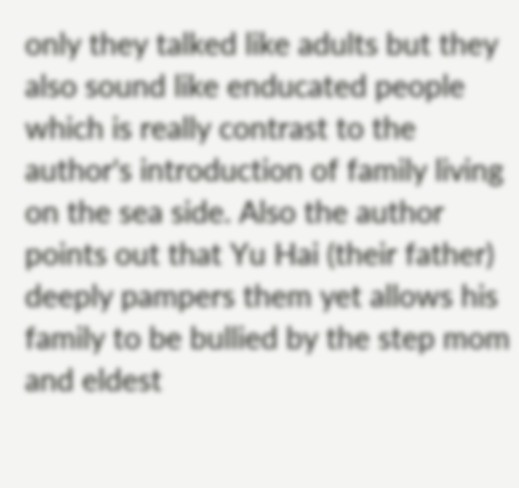only they talked like adults but they also sound like enducated people which is really contrast to the author's introduction of family living on the sea side. Also the author points out that Yu Hai (their father) deeply pampers them yet allows his family to be bullied by the step mom and eldest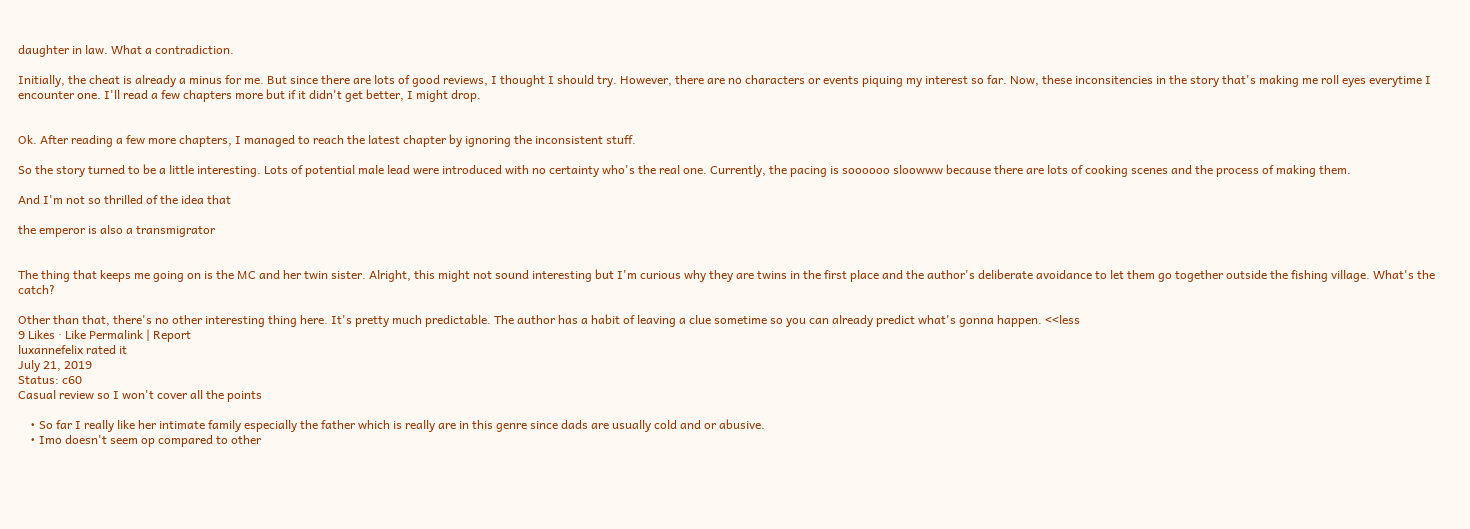daughter in law. What a contradiction.

Initially, the cheat is already a minus for me. But since there are lots of good reviews, I thought I should try. However, there are no characters or events piquing my interest so far. Now, these inconsitencies in the story that's making me roll eyes everytime I encounter one. I'll read a few chapters more but if it didn't get better, I might drop.


Ok. After reading a few more chapters, I managed to reach the latest chapter by ignoring the inconsistent stuff.

So the story turned to be a little interesting. Lots of potential male lead were introduced with no certainty who's the real one. Currently, the pacing is soooooo sloowww because there are lots of cooking scenes and the process of making them.

And I'm not so thrilled of the idea that

the emperor is also a transmigrator


The thing that keeps me going on is the MC and her twin sister. Alright, this might not sound interesting but I'm curious why they are twins in the first place and the author's deliberate avoidance to let them go together outside the fishing village. What's the catch?

Other than that, there's no other interesting thing here. It's pretty much predictable. The author has a habit of leaving a clue sometime so you can already predict what's gonna happen. <<less
9 Likes · Like Permalink | Report
luxannefelix rated it
July 21, 2019
Status: c60
Casual review so I won't cover all the points

    • So far I really like her intimate family especially the father which is really are in this genre since dads are usually cold and or abusive.
    • Imo doesn't seem op compared to other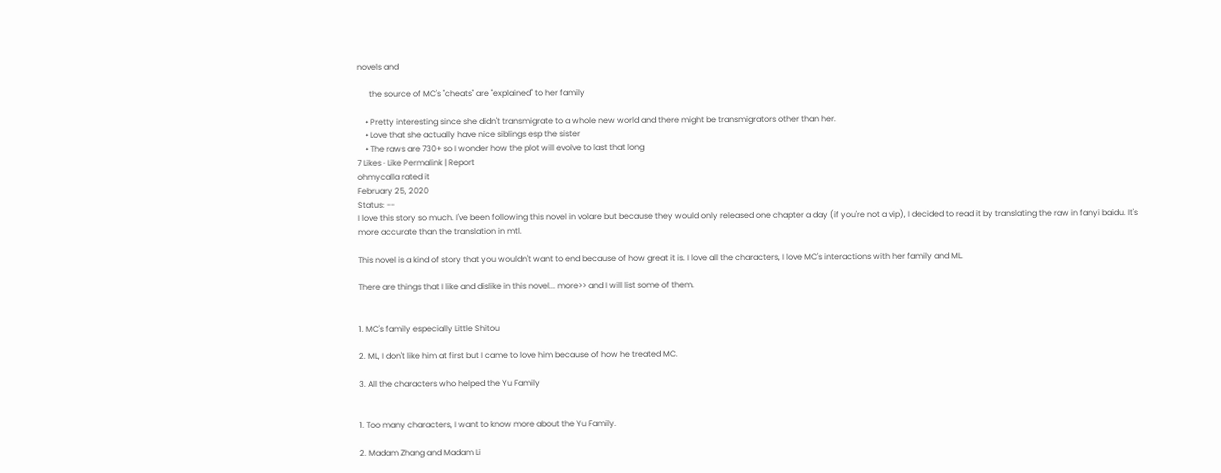novels and

      the source of MC's "cheats" are "explained" to her family

    • Pretty interesting since she didn't transmigrate to a whole new world and there might be transmigrators other than her.
    • Love that she actually have nice siblings esp the sister
    • The raws are 730+ so I wonder how the plot will evolve to last that long
7 Likes · Like Permalink | Report
ohmycalla rated it
February 25, 2020
Status: --
I love this story so much. I've been following this novel in volare but because they would only released one chapter a day (if you're not a vip), I decided to read it by translating the raw in fanyi baidu. It's more accurate than the translation in mtl.

This novel is a kind of story that you wouldn't want to end because of how great it is. I love all the characters, I love MC's interactions with her family and ML.

There are things that I like and dislike in this novel... more>> and I will list some of them.


1. MC's family especially Little Shitou

2. ML, I don't like him at first but I came to love him because of how he treated MC.

3. All the characters who helped the Yu Family


1. Too many characters, I want to know more about the Yu Family.

2. Madam Zhang and Madam Li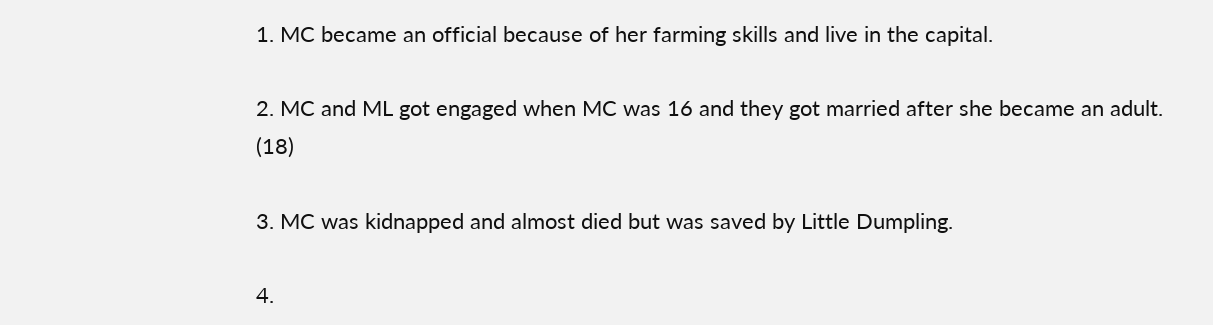1. MC became an official because of her farming skills and live in the capital.

2. MC and ML got engaged when MC was 16 and they got married after she became an adult. (18)

3. MC was kidnapped and almost died but was saved by Little Dumpling.

4.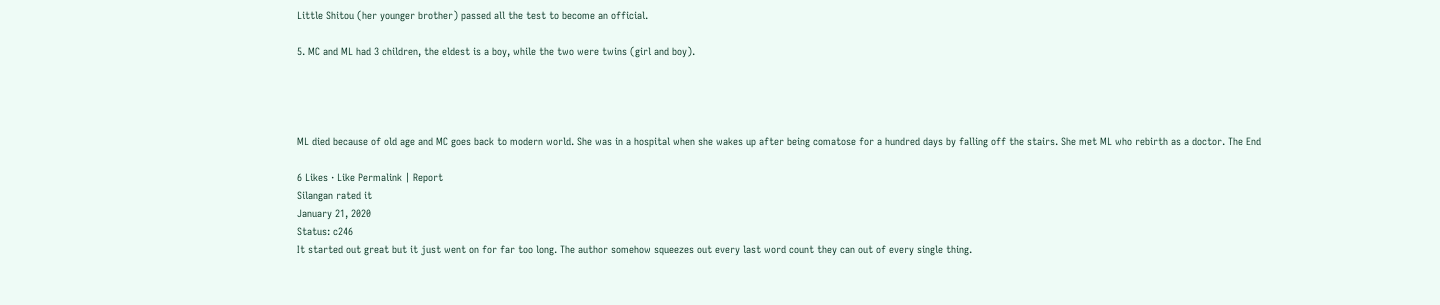Little Shitou (her younger brother) passed all the test to become an official.

5. MC and ML had 3 children, the eldest is a boy, while the two were twins (girl and boy).




ML died because of old age and MC goes back to modern world. She was in a hospital when she wakes up after being comatose for a hundred days by falling off the stairs. She met ML who rebirth as a doctor. The End

6 Likes · Like Permalink | Report
Silangan rated it
January 21, 2020
Status: c246
It started out great but it just went on for far too long. The author somehow squeezes out every last word count they can out of every single thing.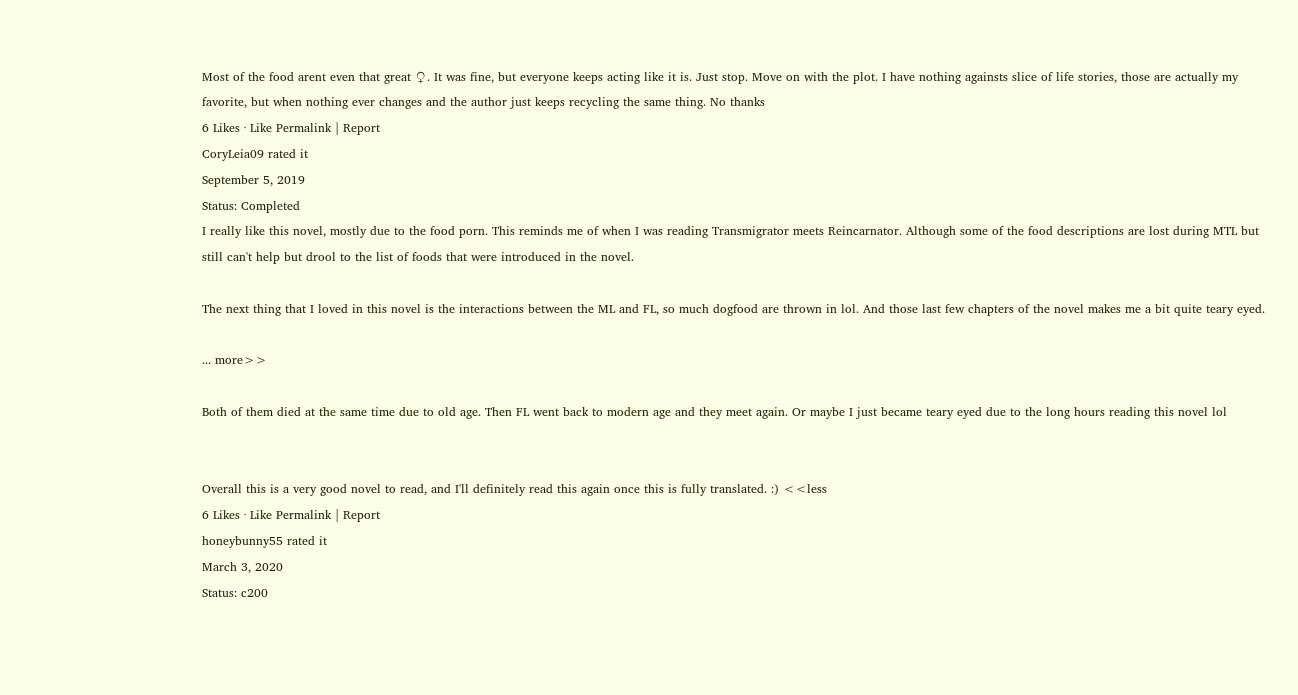Most of the food arent even that great ♀. It was fine, but everyone keeps acting like it is. Just stop. Move on with the plot. I have nothing againsts slice of life stories, those are actually my favorite, but when nothing ever changes and the author just keeps recycling the same thing. No thanks
6 Likes · Like Permalink | Report
CoryLeia09 rated it
September 5, 2019
Status: Completed
I really like this novel, mostly due to the food porn. This reminds me of when I was reading Transmigrator meets Reincarnator. Although some of the food descriptions are lost during MTL but still can't help but drool to the list of foods that were introduced in the novel.

The next thing that I loved in this novel is the interactions between the ML and FL, so much dogfood are thrown in lol. And those last few chapters of the novel makes me a bit quite teary eyed.

... more>>

Both of them died at the same time due to old age. Then FL went back to modern age and they meet again. Or maybe I just became teary eyed due to the long hours reading this novel lol


Overall this is a very good novel to read, and I'll definitely read this again once this is fully translated. :) <<less
6 Likes · Like Permalink | Report
honeybunny55 rated it
March 3, 2020
Status: c200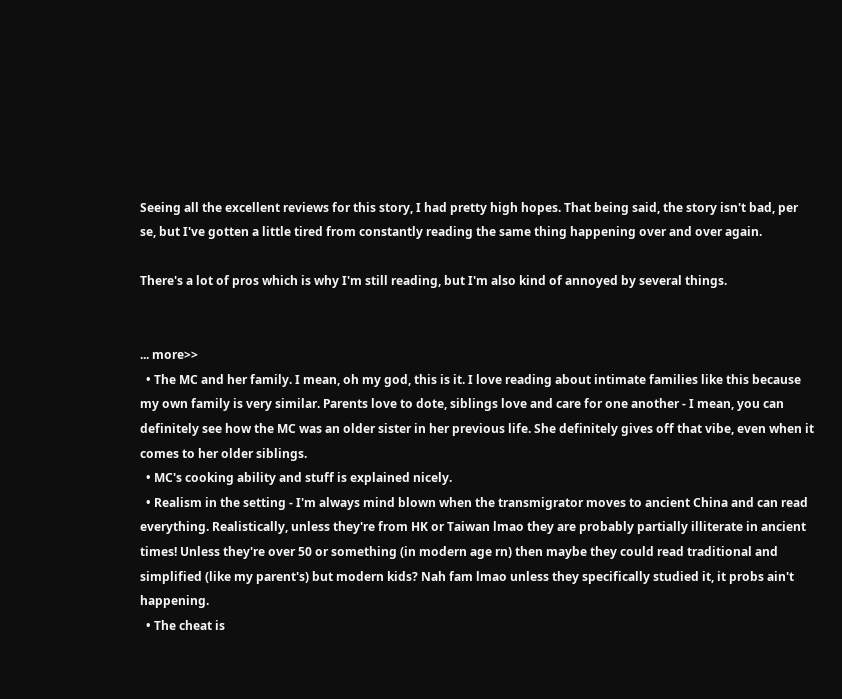Seeing all the excellent reviews for this story, I had pretty high hopes. That being said, the story isn't bad, per se, but I've gotten a little tired from constantly reading the same thing happening over and over again.

There's a lot of pros which is why I'm still reading, but I'm also kind of annoyed by several things.


... more>>
  • The MC and her family. I mean, oh my god, this is it. I love reading about intimate families like this because my own family is very similar. Parents love to dote, siblings love and care for one another - I mean, you can definitely see how the MC was an older sister in her previous life. She definitely gives off that vibe, even when it comes to her older siblings.
  • MC's cooking ability and stuff is explained nicely.
  • Realism in the setting - I'm always mind blown when the transmigrator moves to ancient China and can read everything. Realistically, unless they're from HK or Taiwan lmao they are probably partially illiterate in ancient times! Unless they're over 50 or something (in modern age rn) then maybe they could read traditional and simplified (like my parent's) but modern kids? Nah fam lmao unless they specifically studied it, it probs ain't happening.
  • The cheat is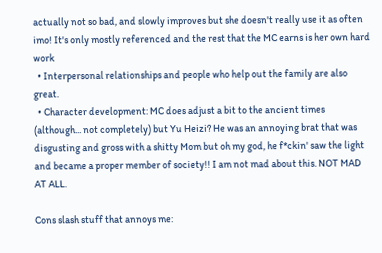actually not so bad, and slowly improves but she doesn't really use it as often imo! It's only mostly referenced and the rest that the MC earns is her own hard work
  • Interpersonal relationships and people who help out the family are also great.
  • Character development: MC does adjust a bit to the ancient times (although... not completely) but Yu Heizi? He was an annoying brat that was disgusting and gross with a shitty Mom but oh my god, he f*ckin' saw the light and became a proper member of society!! I am not mad about this. NOT MAD AT ALL.

Cons slash stuff that annoys me: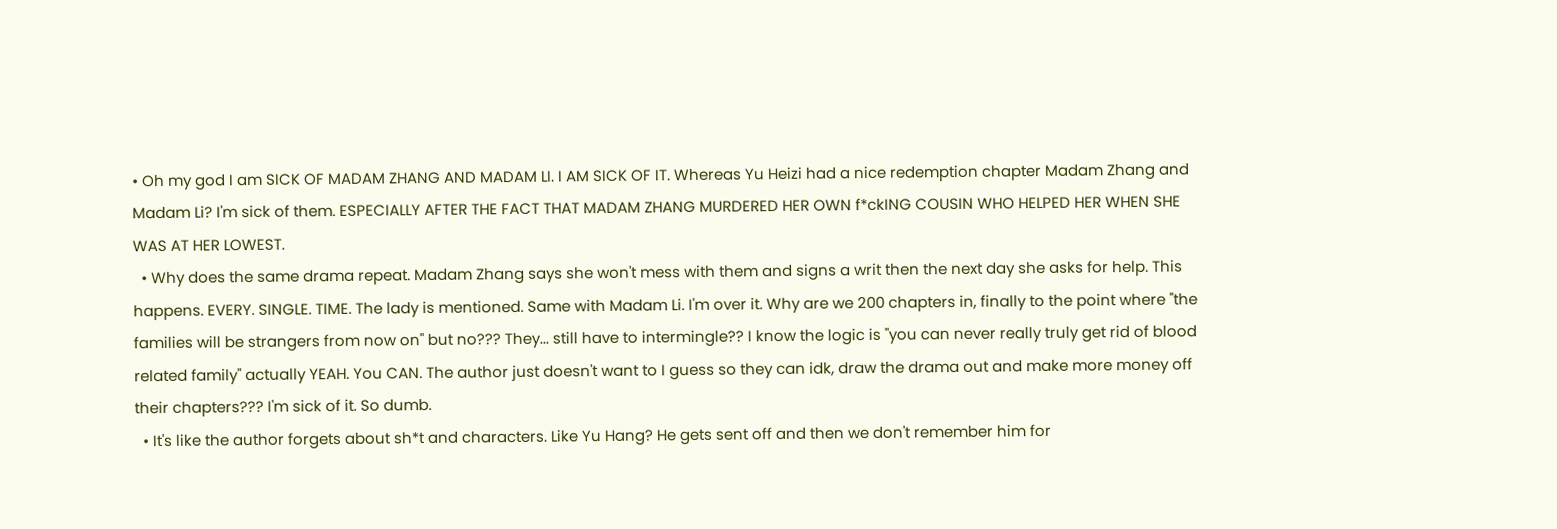• Oh my god I am SICK OF MADAM ZHANG AND MADAM LI. I AM SICK OF IT. Whereas Yu Heizi had a nice redemption chapter Madam Zhang and Madam Li? I'm sick of them. ESPECIALLY AFTER THE FACT THAT MADAM ZHANG MURDERED HER OWN f*ckING COUSIN WHO HELPED HER WHEN SHE WAS AT HER LOWEST.
  • Why does the same drama repeat. Madam Zhang says she won't mess with them and signs a writ then the next day she asks for help. This happens. EVERY. SINGLE. TIME. The lady is mentioned. Same with Madam Li. I'm over it. Why are we 200 chapters in, finally to the point where "the families will be strangers from now on" but no??? They... still have to intermingle?? I know the logic is "you can never really truly get rid of blood related family" actually YEAH. You CAN. The author just doesn't want to I guess so they can idk, draw the drama out and make more money off their chapters??? I'm sick of it. So dumb.
  • It's like the author forgets about sh*t and characters. Like Yu Hang? He gets sent off and then we don't remember him for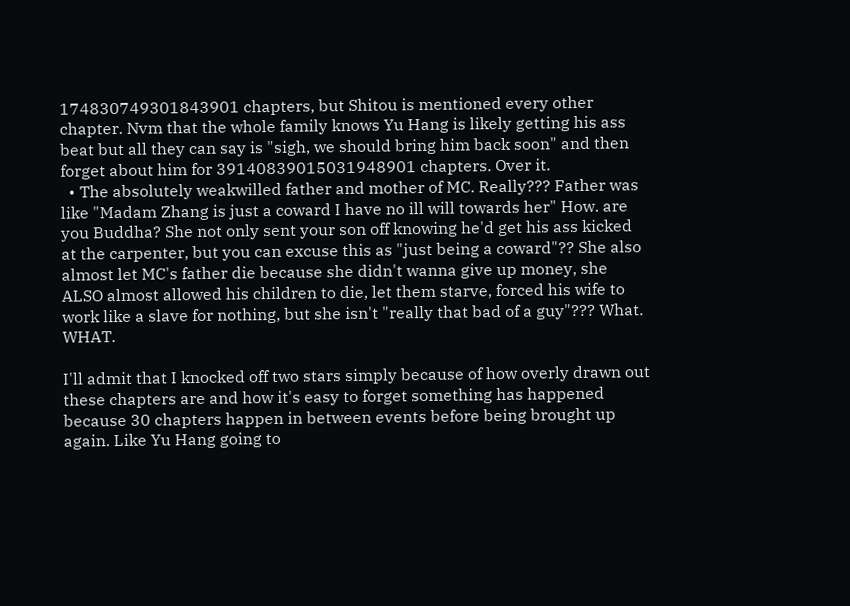174830749301843901 chapters, but Shitou is mentioned every other chapter. Nvm that the whole family knows Yu Hang is likely getting his ass beat but all they can say is "sigh, we should bring him back soon" and then forget about him for 39140839015031948901 chapters. Over it.
  • The absolutely weakwilled father and mother of MC. Really??? Father was like "Madam Zhang is just a coward I have no ill will towards her" How. are you Buddha? She not only sent your son off knowing he'd get his ass kicked at the carpenter, but you can excuse this as "just being a coward"?? She also almost let MC's father die because she didn't wanna give up money, she ALSO almost allowed his children to die, let them starve, forced his wife to work like a slave for nothing, but she isn't "really that bad of a guy"??? What. WHAT.

I'll admit that I knocked off two stars simply because of how overly drawn out these chapters are and how it's easy to forget something has happened because 30 chapters happen in between events before being brought up again. Like Yu Hang going to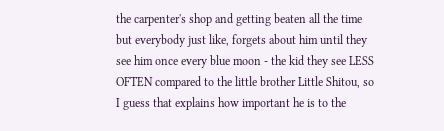the carpenter's shop and getting beaten all the time but everybody just like, forgets about him until they see him once every blue moon - the kid they see LESS OFTEN compared to the little brother Little Shitou, so I guess that explains how important he is to the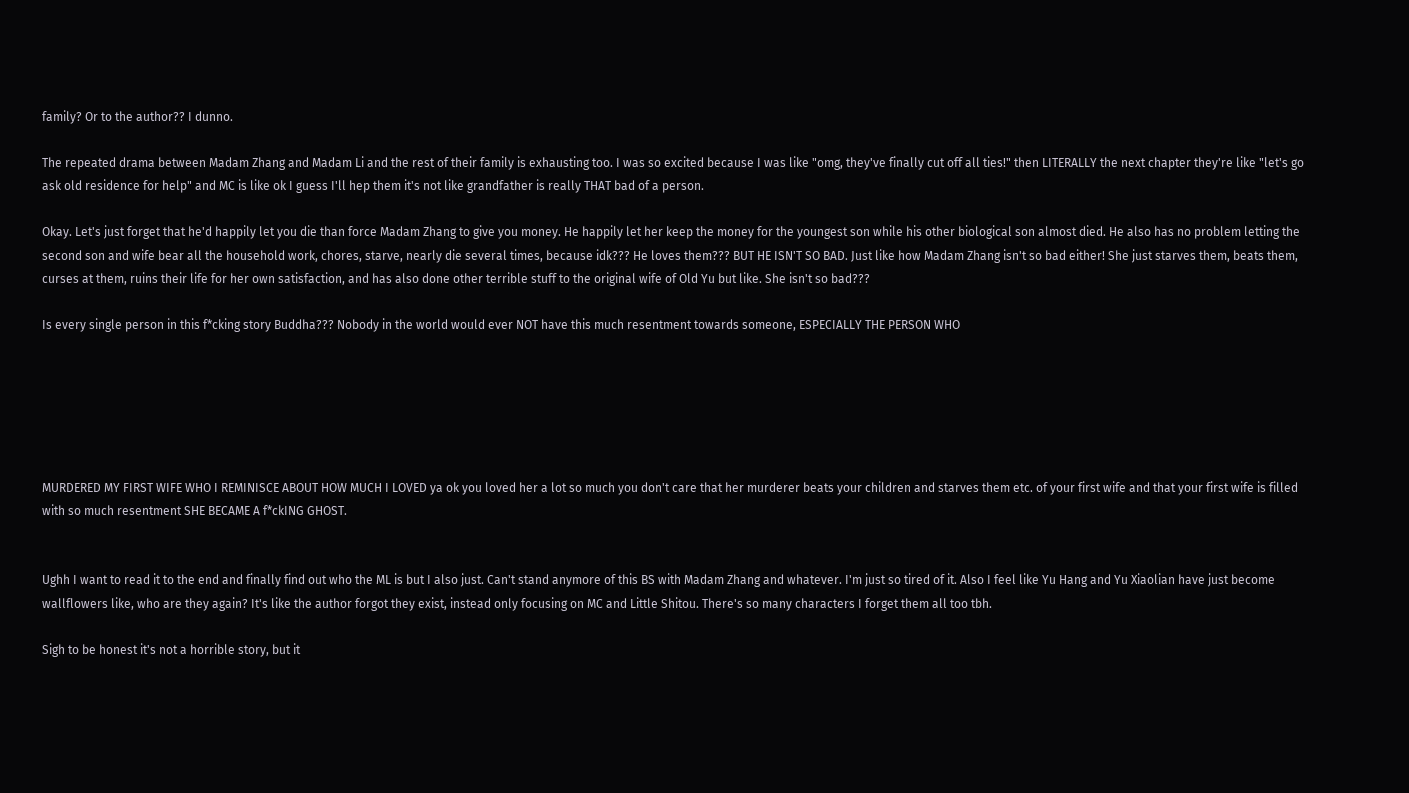family? Or to the author?? I dunno.

The repeated drama between Madam Zhang and Madam Li and the rest of their family is exhausting too. I was so excited because I was like "omg, they've finally cut off all ties!" then LITERALLY the next chapter they're like "let's go ask old residence for help" and MC is like ok I guess I'll hep them it's not like grandfather is really THAT bad of a person.

Okay. Let's just forget that he'd happily let you die than force Madam Zhang to give you money. He happily let her keep the money for the youngest son while his other biological son almost died. He also has no problem letting the second son and wife bear all the household work, chores, starve, nearly die several times, because idk??? He loves them??? BUT HE ISN'T SO BAD. Just like how Madam Zhang isn't so bad either! She just starves them, beats them, curses at them, ruins their life for her own satisfaction, and has also done other terrible stuff to the original wife of Old Yu but like. She isn't so bad???

Is every single person in this f*cking story Buddha??? Nobody in the world would ever NOT have this much resentment towards someone, ESPECIALLY THE PERSON WHO






MURDERED MY FIRST WIFE WHO I REMINISCE ABOUT HOW MUCH I LOVED ya ok you loved her a lot so much you don't care that her murderer beats your children and starves them etc. of your first wife and that your first wife is filled with so much resentment SHE BECAME A f*ckING GHOST.


Ughh I want to read it to the end and finally find out who the ML is but I also just. Can't stand anymore of this BS with Madam Zhang and whatever. I'm just so tired of it. Also I feel like Yu Hang and Yu Xiaolian have just become wallflowers like, who are they again? It's like the author forgot they exist, instead only focusing on MC and Little Shitou. There's so many characters I forget them all too tbh.

Sigh to be honest it's not a horrible story, but it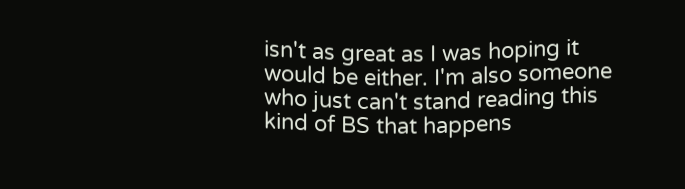isn't as great as I was hoping it would be either. I'm also someone who just can't stand reading this kind of BS that happens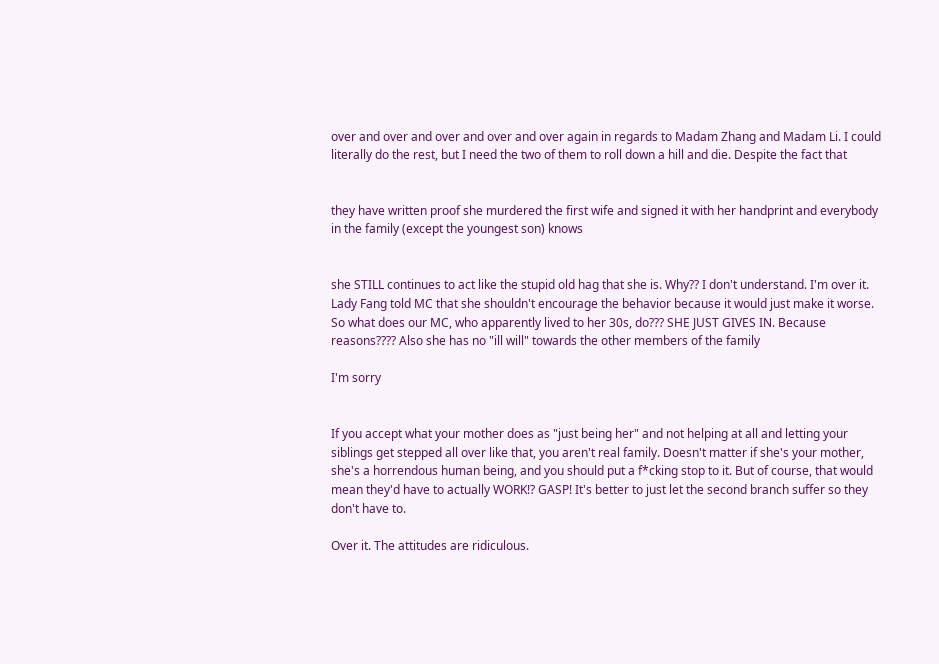over and over and over and over and over again in regards to Madam Zhang and Madam Li. I could literally do the rest, but I need the two of them to roll down a hill and die. Despite the fact that


they have written proof she murdered the first wife and signed it with her handprint and everybody in the family (except the youngest son) knows


she STILL continues to act like the stupid old hag that she is. Why?? I don't understand. I'm over it. Lady Fang told MC that she shouldn't encourage the behavior because it would just make it worse. So what does our MC, who apparently lived to her 30s, do??? SHE JUST GIVES IN. Because reasons???? Also she has no "ill will" towards the other members of the family

I'm sorry


If you accept what your mother does as "just being her" and not helping at all and letting your siblings get stepped all over like that, you aren't real family. Doesn't matter if she's your mother, she's a horrendous human being, and you should put a f*cking stop to it. But of course, that would mean they'd have to actually WORK!? GASP! It's better to just let the second branch suffer so they don't have to.

Over it. The attitudes are ridiculous.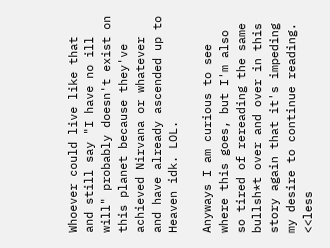Whoever could live like that and still say "I have no ill will" probably doesn't exist on this planet because they've achieved Nirvana or whatever and have already ascended up to Heaven idk. LOL.

Anyways I am curious to see where this goes, but I'm also so tired of rereading the same bullsh*t over and over in this story again that it's impeding my desire to continue reading. <<less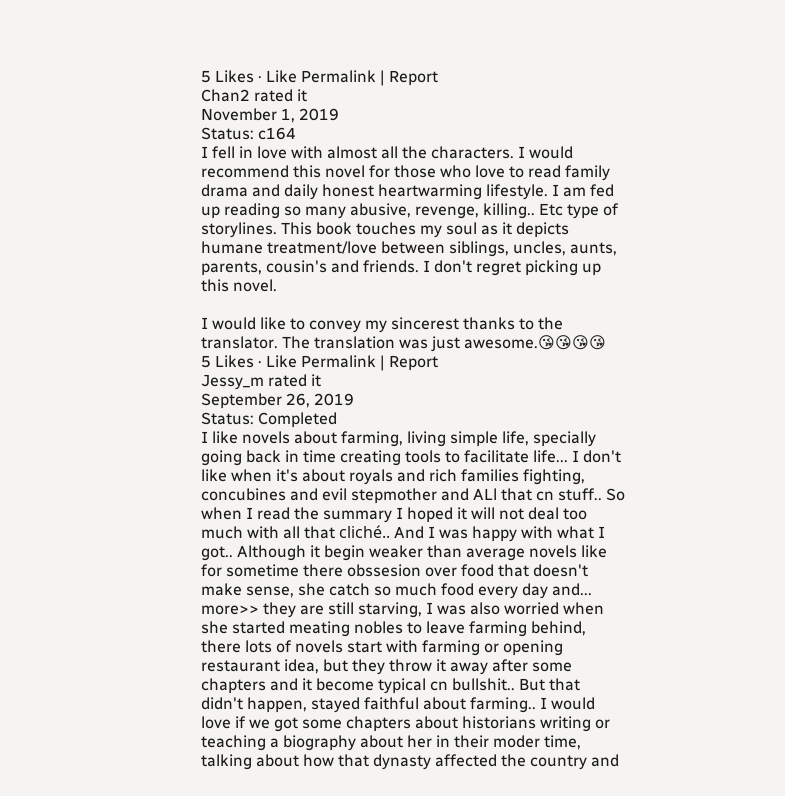5 Likes · Like Permalink | Report
Chan2 rated it
November 1, 2019
Status: c164
I fell in love with almost all the characters. I would recommend this novel for those who love to read family drama and daily honest heartwarming lifestyle. I am fed up reading so many abusive, revenge, killing.. Etc type of storylines. This book touches my soul as it depicts humane treatment/love between siblings, uncles, aunts, parents, cousin's and friends. I don't regret picking up this novel.

I would like to convey my sincerest thanks to the translator. The translation was just awesome.😘😘😘😘
5 Likes · Like Permalink | Report
Jessy_m rated it
September 26, 2019
Status: Completed
I like novels about farming, living simple life, specially going back in time creating tools to facilitate life... I don't like when it's about royals and rich families fighting, concubines and evil stepmother and ALl that cn stuff.. So when I read the summary I hoped it will not deal too much with all that cliché.. And I was happy with what I got.. Although it begin weaker than average novels like for sometime there obssesion over food that doesn't make sense, she catch so much food every day and... more>> they are still starving, I was also worried when she started meating nobles to leave farming behind, there lots of novels start with farming or opening restaurant idea, but they throw it away after some chapters and it become typical cn bullshit.. But that didn't happen, stayed faithful about farming.. I would love if we got some chapters about historians writing or teaching a biography about her in their moder time, talking about how that dynasty affected the country and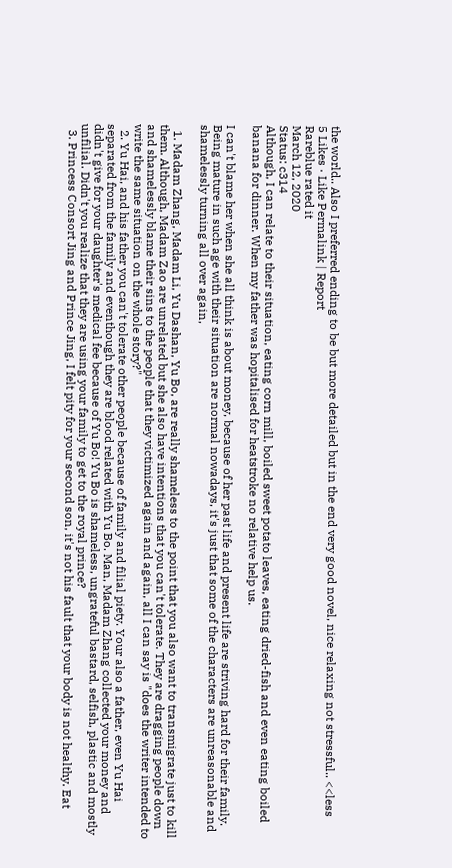the world.. Also I preferred ending to be but more detailed but in the end very good novel, nice relaxing not stressful.. <<less
5 Likes · Like Permalink | Report
Rareblue rated it
March 12, 2020
Status: c314
Although, I can relate to their situation, eating corn mill, boiled sweet potato leaves, eating dried-fish and even eating boiled banana for dinner. When my father was hopitalised for heatstroke no relative help us.

I can't blame her when she all think is about money, because of her past life and present life are striving hard for their family. Being mature in such age with their situation are normal nowadays, it's just that some of the characters are unreasonable and shamelessly turning all over again,

  1. Madam Zhang, Madam Li, Yu Dashan, Yu Bo, are really shameless to the point that you also want to transmigrate just to kill them. Although, Madam Zao are unrelated but she also have intentions that you can't tolerate. They are dragging people down and shamelessly blame their sins to the people that they victimized again and again, all I can say is "does the writer intended to write the same situation on the whole story?"
  2. Yu Hai, and his father you can't tolerate other people because of family and filial piety. Your also a father, even Yu Hai separated from the family and eventhough they are blood related with Yu Bo. Man, Madam Zhang collected your money and didn't give for your daughter's medical fee because of Yu Bo! Yu Bo is shameless, ungrateful bastard, selfish, plastic and mostly unfilial. Didn't you realize that they are using your family to get to the royal prince?
  3. Princess Consort Jing and Prince Jing, I felt pity for your second son, it's not his fault that your body is not healthy. Eat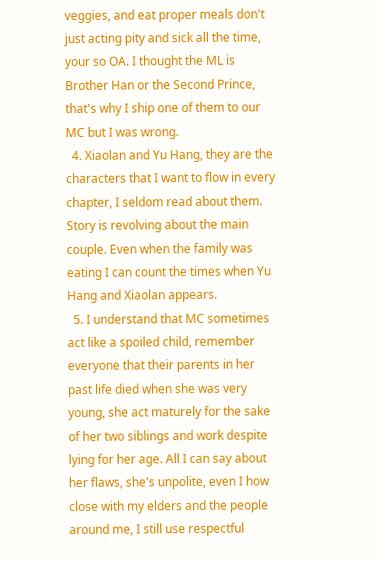veggies, and eat proper meals don't just acting pity and sick all the time, your so OA. I thought the ML is Brother Han or the Second Prince, that's why I ship one of them to our MC but I was wrong.
  4. Xiaolan and Yu Hang, they are the characters that I want to flow in every chapter, I seldom read about them. Story is revolving about the main couple. Even when the family was eating I can count the times when Yu Hang and Xiaolan appears.
  5. I understand that MC sometimes act like a spoiled child, remember everyone that their parents in her past life died when she was very young, she act maturely for the sake of her two siblings and work despite lying for her age. All I can say about her flaws, she's unpolite, even I how close with my elders and the people around me, I still use respectful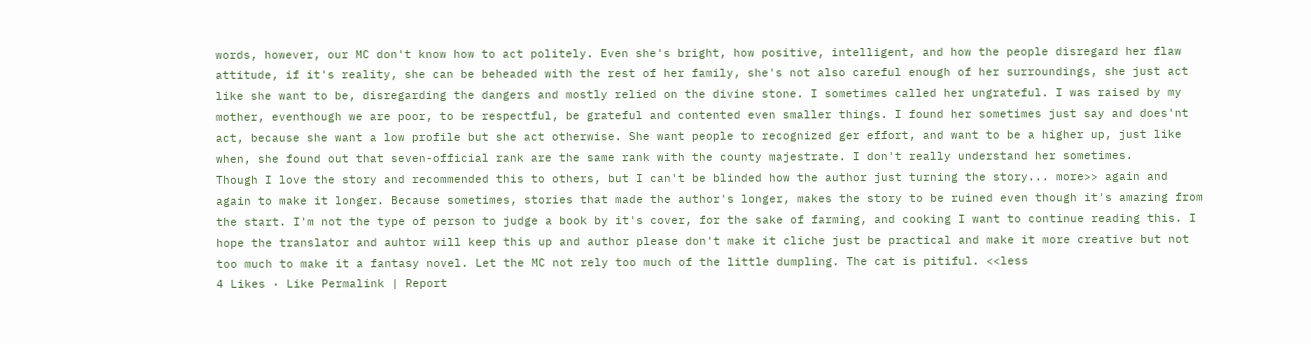words, however, our MC don't know how to act politely. Even she's bright, how positive, intelligent, and how the people disregard her flaw attitude, if it's reality, she can be beheaded with the rest of her family, she's not also careful enough of her surroundings, she just act like she want to be, disregarding the dangers and mostly relied on the divine stone. I sometimes called her ungrateful. I was raised by my mother, eventhough we are poor, to be respectful, be grateful and contented even smaller things. I found her sometimes just say and does'nt act, because she want a low profile but she act otherwise. She want people to recognized ger effort, and want to be a higher up, just like when, she found out that seven-official rank are the same rank with the county majestrate. I don't really understand her sometimes.
Though I love the story and recommended this to others, but I can't be blinded how the author just turning the story... more>> again and again to make it longer. Because sometimes, stories that made the author's longer, makes the story to be ruined even though it's amazing from the start. I'm not the type of person to judge a book by it's cover, for the sake of farming, and cooking I want to continue reading this. I hope the translator and auhtor will keep this up and author please don't make it cliche just be practical and make it more creative but not too much to make it a fantasy novel. Let the MC not rely too much of the little dumpling. The cat is pitiful. <<less
4 Likes · Like Permalink | Report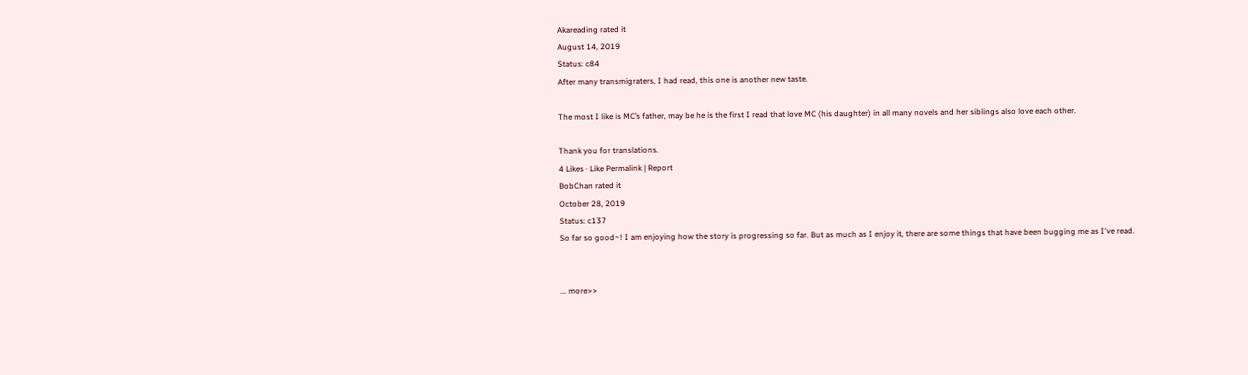Akareading rated it
August 14, 2019
Status: c84
After many transmigraters, I had read, this one is another new taste.

The most I like is MC’s father, may be he is the first I read that love MC (his daughter) in all many novels and her siblings also love each other.

Thank you for translations.
4 Likes · Like Permalink | Report
BobChan rated it
October 28, 2019
Status: c137
So far so good~! I am enjoying how the story is progressing so far. But as much as I enjoy it, there are some things that have been bugging me as I've read.


... more>>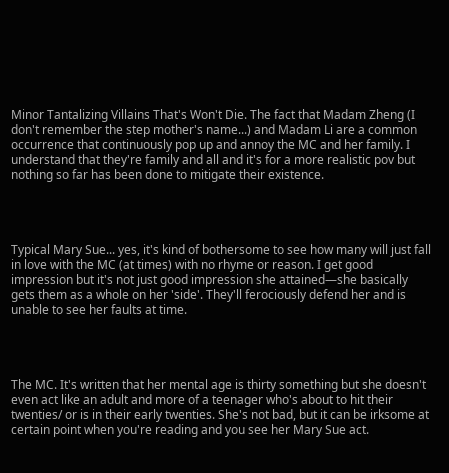Minor Tantalizing Villains That's Won't Die. The fact that Madam Zheng (I don't remember the step mother's name...) and Madam Li are a common occurrence that continuously pop up and annoy the MC and her family. I understand that they're family and all and it's for a more realistic pov but nothing so far has been done to mitigate their existence.




Typical Mary Sue... yes, it's kind of bothersome to see how many will just fall in love with the MC (at times) with no rhyme or reason. I get good impression but it's not just good impression she attained—she basically gets them as a whole on her 'side'. They'll ferociously defend her and is unable to see her faults at time.




The MC. It's written that her mental age is thirty something but she doesn't even act like an adult and more of a teenager who's about to hit their twenties/ or is in their early twenties. She's not bad, but it can be irksome at certain point when you're reading and you see her Mary Sue act.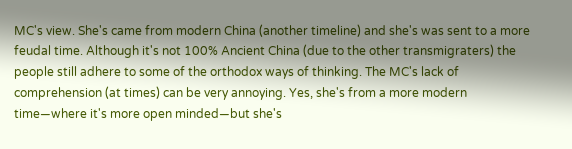MC's view. She's came from modern China (another timeline) and she's was sent to a more feudal time. Although it's not 100% Ancient China (due to the other transmigraters) the people still adhere to some of the orthodox ways of thinking. The MC's lack of comprehension (at times) can be very annoying. Yes, she's from a more modern time—where it's more open minded—but she's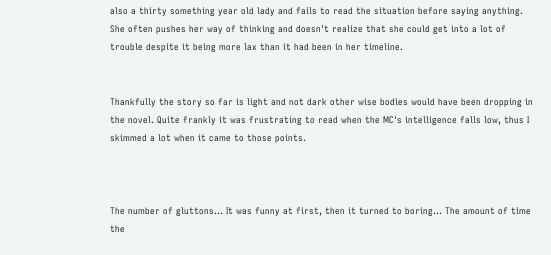also a thirty something year old lady and fails to read the situation before saying anything. She often pushes her way of thinking and doesn't realize that she could get into a lot of trouble despite it being more lax than it had been in her timeline.


Thankfully the story so far is light and not dark other wise bodies would have been dropping in the novel. Quite frankly it was frustrating to read when the MC's intelligence falls low, thus I skimmed a lot when it came to those points.



The number of gluttons... It was funny at first, then it turned to boring... The amount of time the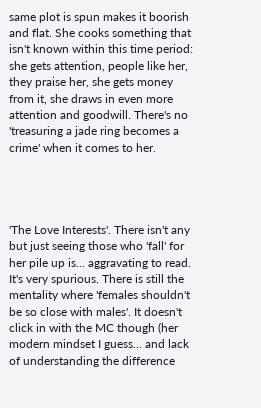same plot is spun makes it boorish and flat. She cooks something that isn't known within this time period: she gets attention, people like her, they praise her, she gets money from it, she draws in even more attention and goodwill. There's no 'treasuring a jade ring becomes a crime' when it comes to her.




'The Love Interests'. There isn't any but just seeing those who 'fall' for her pile up is... aggravating to read. It's very spurious. There is still the mentality where 'females shouldn't be so close with males'. It doesn't click in with the MC though (her modern mindset I guess... and lack of understanding the difference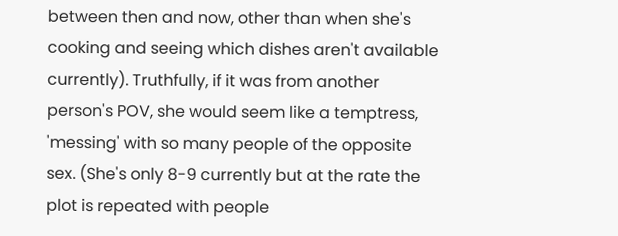between then and now, other than when she's cooking and seeing which dishes aren't available currently). Truthfully, if it was from another person's POV, she would seem like a temptress, 'messing' with so many people of the opposite sex. (She's only 8-9 currently but at the rate the plot is repeated with people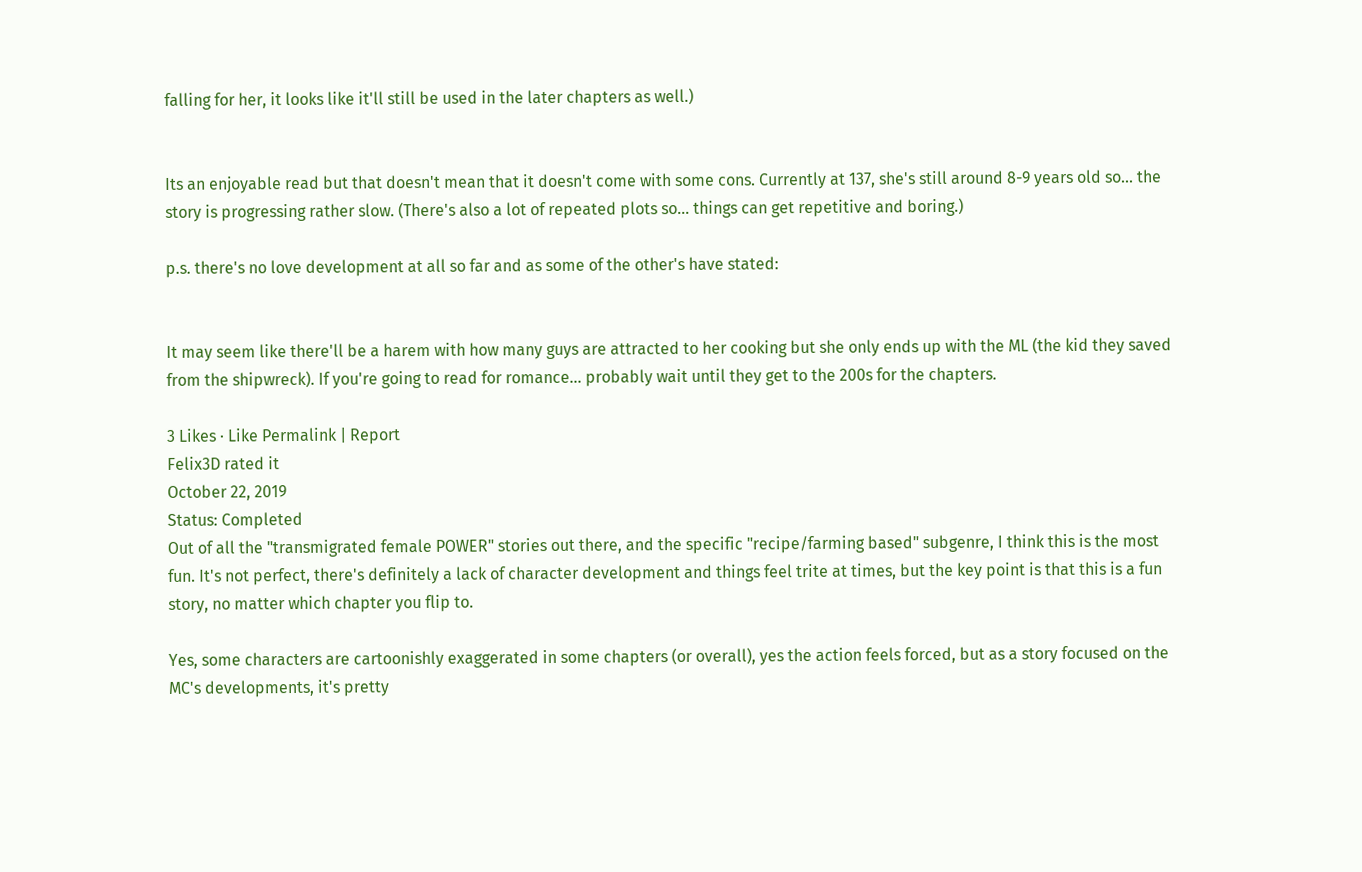falling for her, it looks like it'll still be used in the later chapters as well.)


Its an enjoyable read but that doesn't mean that it doesn't come with some cons. Currently at 137, she's still around 8-9 years old so... the story is progressing rather slow. (There's also a lot of repeated plots so... things can get repetitive and boring.)

p.s. there's no love development at all so far and as some of the other's have stated:


It may seem like there'll be a harem with how many guys are attracted to her cooking but she only ends up with the ML (the kid they saved from the shipwreck). If you're going to read for romance... probably wait until they get to the 200s for the chapters.

3 Likes · Like Permalink | Report
Felix3D rated it
October 22, 2019
Status: Completed
Out of all the "transmigrated female POWER" stories out there, and the specific "recipe/farming based" subgenre, I think this is the most fun. It's not perfect, there's definitely a lack of character development and things feel trite at times, but the key point is that this is a fun story, no matter which chapter you flip to.

Yes, some characters are cartoonishly exaggerated in some chapters (or overall), yes the action feels forced, but as a story focused on the MC's developments, it's pretty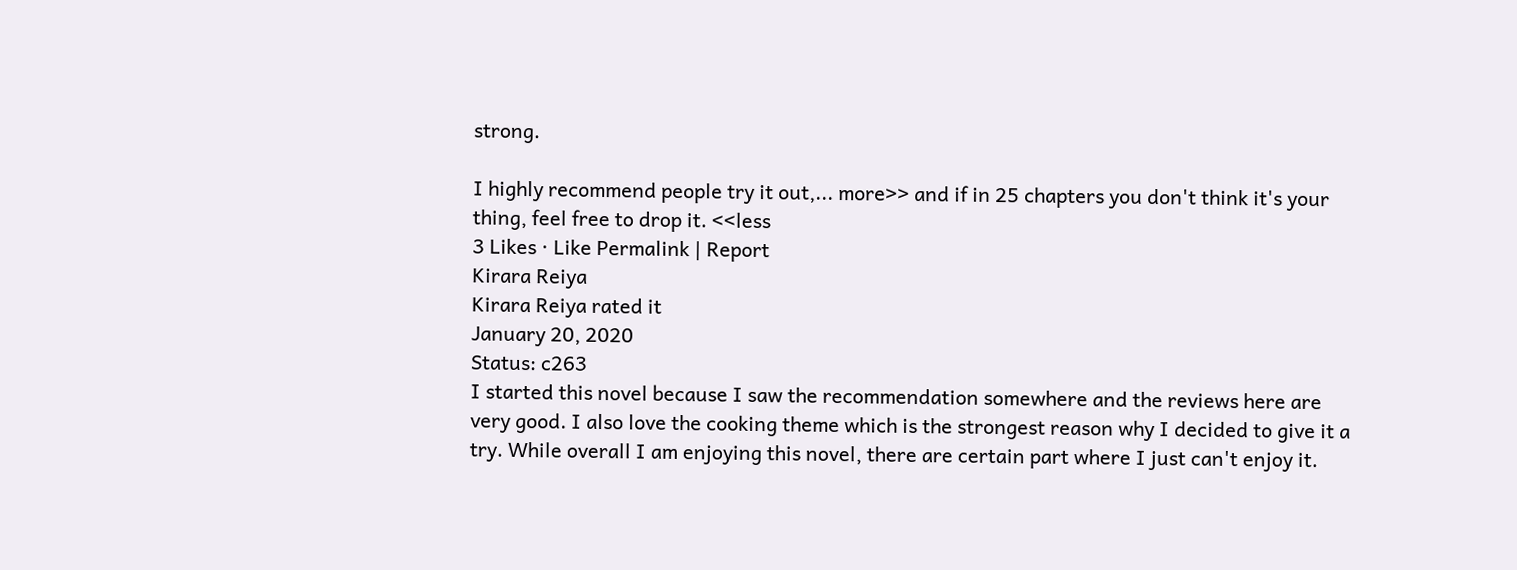strong.

I highly recommend people try it out,... more>> and if in 25 chapters you don't think it's your thing, feel free to drop it. <<less
3 Likes · Like Permalink | Report
Kirara Reiya
Kirara Reiya rated it
January 20, 2020
Status: c263
I started this novel because I saw the recommendation somewhere and the reviews here are very good. I also love the cooking theme which is the strongest reason why I decided to give it a try. While overall I am enjoying this novel, there are certain part where I just can't enjoy it.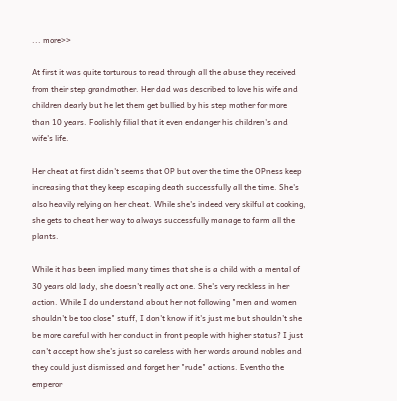... more>>

At first it was quite torturous to read through all the abuse they received from their step grandmother. Her dad was described to love his wife and children dearly but he let them get bullied by his step mother for more than 10 years. Foolishly filial that it even endanger his children's and wife's life.

Her cheat at first didn't seems that OP but over the time the OPness keep increasing that they keep escaping death successfully all the time. She's also heavily relying on her cheat. While she's indeed very skilful at cooking, she gets to cheat her way to always successfully manage to farm all the plants.

While it has been implied many times that she is a child with a mental of 30 years old lady, she doesn't really act one. She's very reckless in her action. While I do understand about her not following "men and women shouldn't be too close" stuff, I don't know if it's just me but shouldn't she be more careful with her conduct in front people with higher status? I just can't accept how she's just so careless with her words around nobles and they could just dismissed and forget her "rude" actions. Eventho the emperor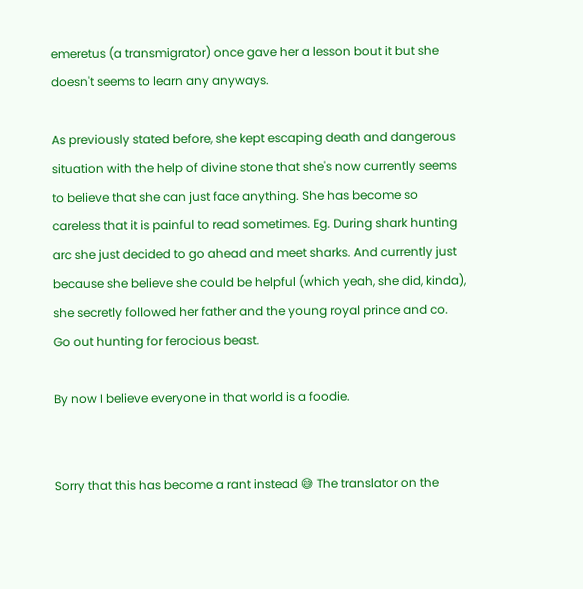emeretus (a transmigrator) once gave her a lesson bout it but she doesn't seems to learn any anyways.

As previously stated before, she kept escaping death and dangerous situation with the help of divine stone that she's now currently seems to believe that she can just face anything. She has become so careless that it is painful to read sometimes. Eg. During shark hunting arc she just decided to go ahead and meet sharks. And currently just because she believe she could be helpful (which yeah, she did, kinda), she secretly followed her father and the young royal prince and co. Go out hunting for ferocious beast.

By now I believe everyone in that world is a foodie.


Sorry that this has become a rant instead 😅 The translator on the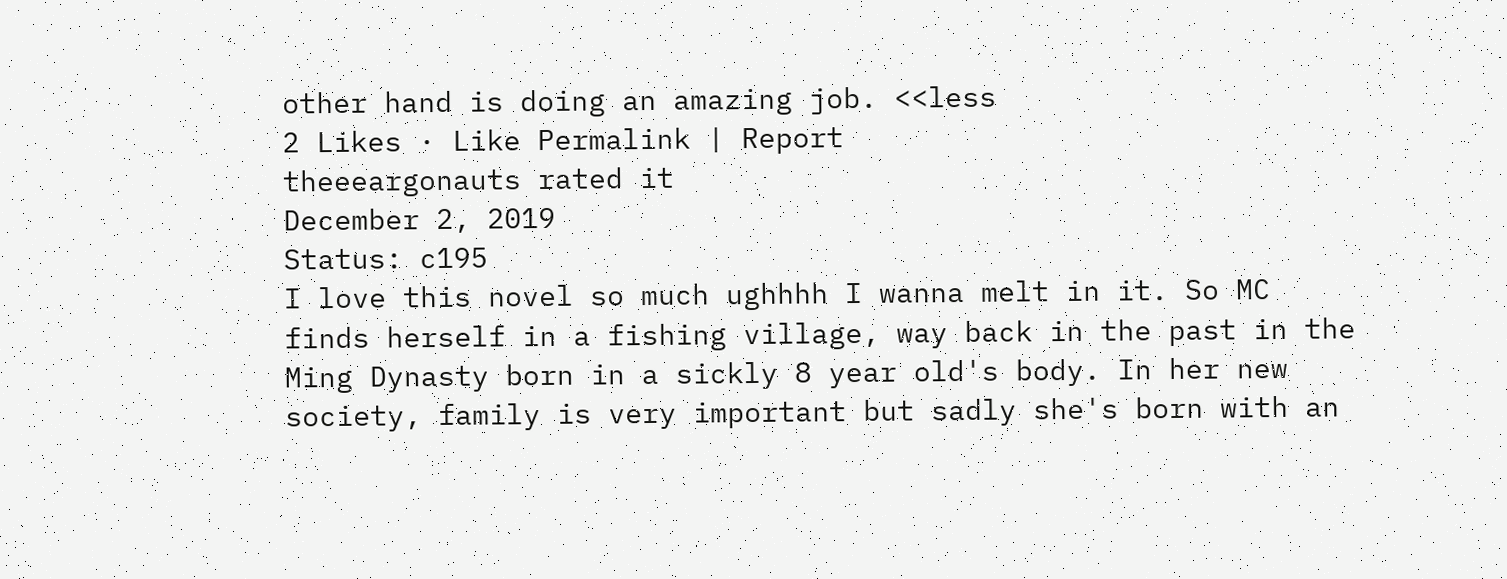other hand is doing an amazing job. <<less
2 Likes · Like Permalink | Report
theeeargonauts rated it
December 2, 2019
Status: c195
I love this novel so much ughhhh I wanna melt in it. So MC finds herself in a fishing village, way back in the past in the Ming Dynasty born in a sickly 8 year old's body. In her new society, family is very important but sadly she's born with an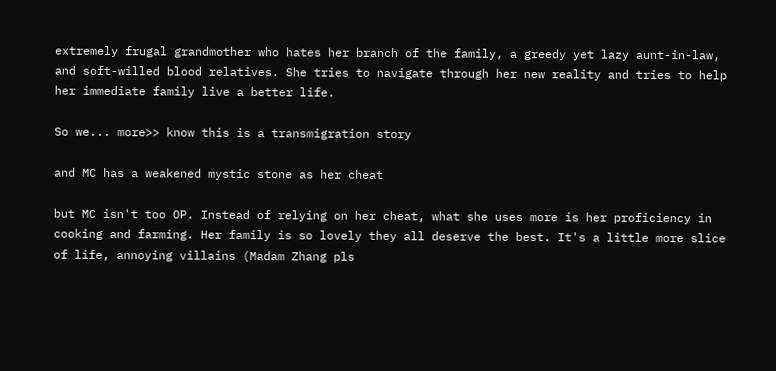extremely frugal grandmother who hates her branch of the family, a greedy yet lazy aunt-in-law, and soft-willed blood relatives. She tries to navigate through her new reality and tries to help her immediate family live a better life.

So we... more>> know this is a transmigration story

and MC has a weakened mystic stone as her cheat

but MC isn't too OP. Instead of relying on her cheat, what she uses more is her proficiency in cooking and farming. Her family is so lovely they all deserve the best. It's a little more slice of life, annoying villains (Madam Zhang pls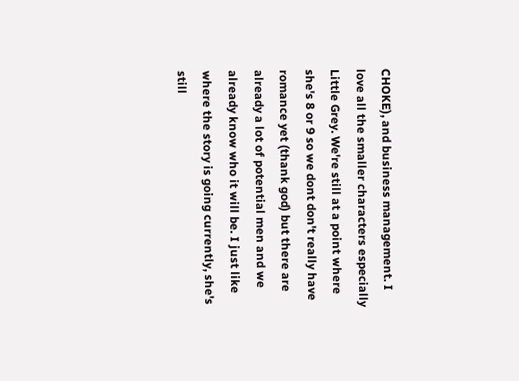CHOKE), and business management. I love all the smaller characters especially Little Grey. We're still at a point where she's 8 or 9 so we dont don't really have romance yet (thank god) but there are already a lot of potential men and we already know who it will be. I just like where the story is going currently, she's still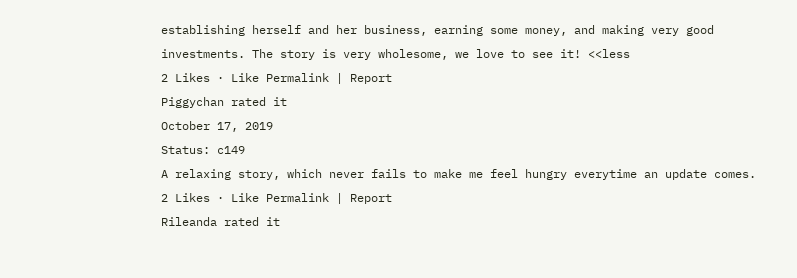establishing herself and her business, earning some money, and making very good investments. The story is very wholesome, we love to see it! <<less
2 Likes · Like Permalink | Report
Piggychan rated it
October 17, 2019
Status: c149
A relaxing story, which never fails to make me feel hungry everytime an update comes.
2 Likes · Like Permalink | Report
Rileanda rated it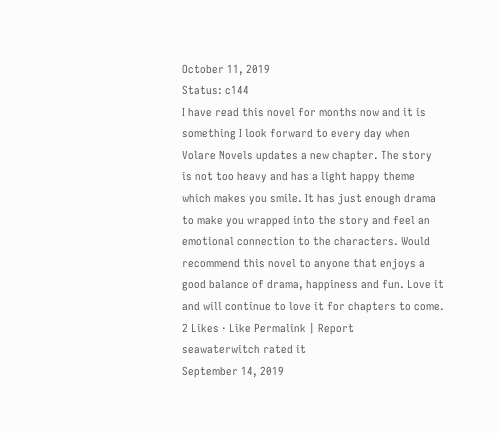October 11, 2019
Status: c144
I have read this novel for months now and it is something I look forward to every day when Volare Novels updates a new chapter. The story is not too heavy and has a light happy theme which makes you smile. It has just enough drama to make you wrapped into the story and feel an emotional connection to the characters. Would recommend this novel to anyone that enjoys a good balance of drama, happiness and fun. Love it and will continue to love it for chapters to come.
2 Likes · Like Permalink | Report
seawaterwitch rated it
September 14, 2019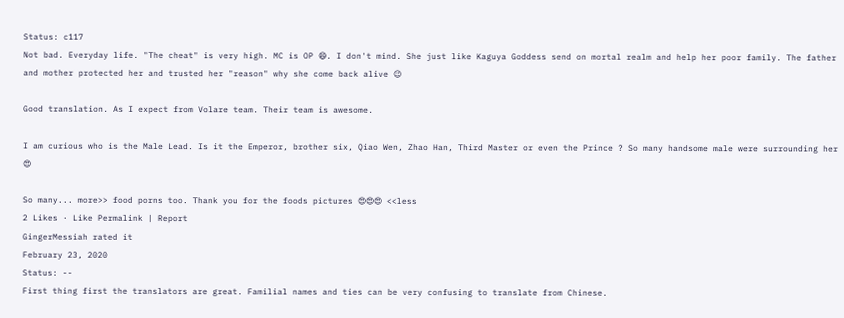Status: c117
Not bad. Everyday life. "The cheat" is very high. MC is OP 😄. I don't mind. She just like Kaguya Goddess send on mortal realm and help her poor family. The father and mother protected her and trusted her "reason" why she come back alive 😉

Good translation. As I expect from Volare team. Their team is awesome.

I am curious who is the Male Lead. Is it the Emperor, brother six, Qiao Wen, Zhao Han, Third Master or even the Prince ? So many handsome male were surrounding her 😍

So many... more>> food porns too. Thank you for the foods pictures 😍😍😍 <<less
2 Likes · Like Permalink | Report
GingerMessiah rated it
February 23, 2020
Status: --
First thing first the translators are great. Familial names and ties can be very confusing to translate from Chinese.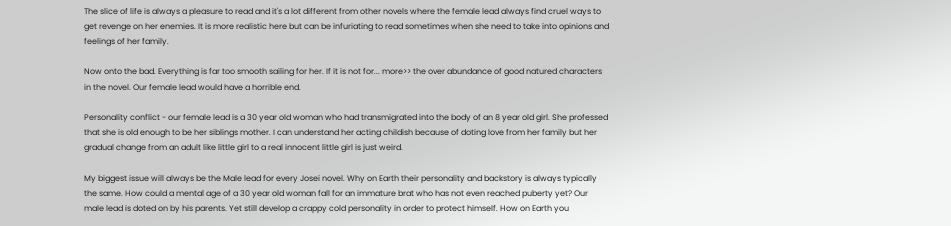The slice of life is always a pleasure to read and it's a lot different from other novels where the female lead always find cruel ways to get revenge on her enemies. It is more realistic here but can be infuriating to read sometimes when she need to take into opinions and feelings of her family.

Now onto the bad. Everything is far too smooth sailing for her. If it is not for... more>> the over abundance of good natured characters in the novel. Our female lead would have a horrible end.

Personality conflict - our female lead is a 30 year old woman who had transmigrated into the body of an 8 year old girl. She professed that she is old enough to be her siblings mother. I can understand her acting childish because of doting love from her family but her gradual change from an adult like little girl to a real innocent little girl is just weird.

My biggest issue will always be the Male lead for every Josei novel. Why on Earth their personality and backstory is always typically the same. How could a mental age of a 30 year old woman fall for an immature brat who has not even reached puberty yet? Our male lead is doted on by his parents. Yet still develop a crappy cold personality in order to protect himself. How on Earth you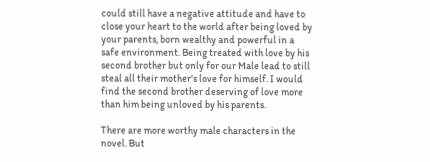could still have a negative attitude and have to close your heart to the world after being loved by your parents, born wealthy and powerful in a safe environment. Being treated with love by his second brother but only for our Male lead to still steal all their mother's love for himself. I would find the second brother deserving of love more than him being unloved by his parents.

There are more worthy male characters in the novel. But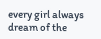every girl always dream of the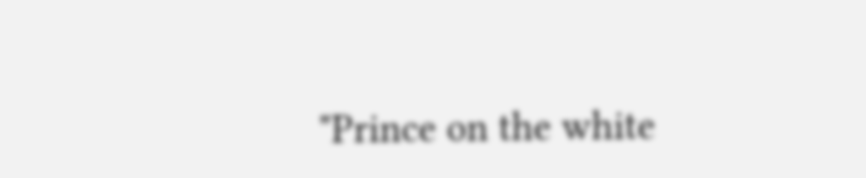"Prince on the white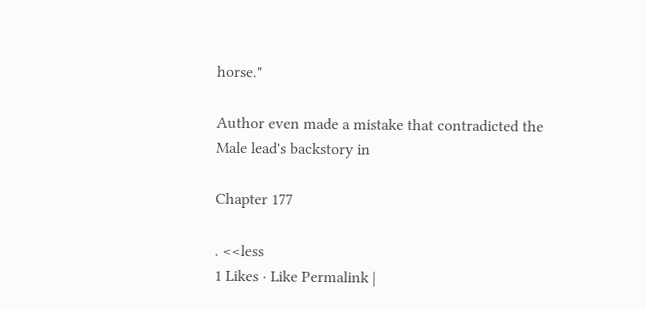horse."

Author even made a mistake that contradicted the Male lead's backstory in

Chapter 177

. <<less
1 Likes · Like Permalink |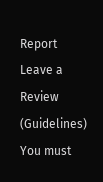Report
Leave a Review (Guidelines)
You must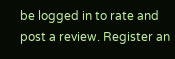be logged in to rate and post a review. Register an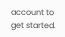account to get started.